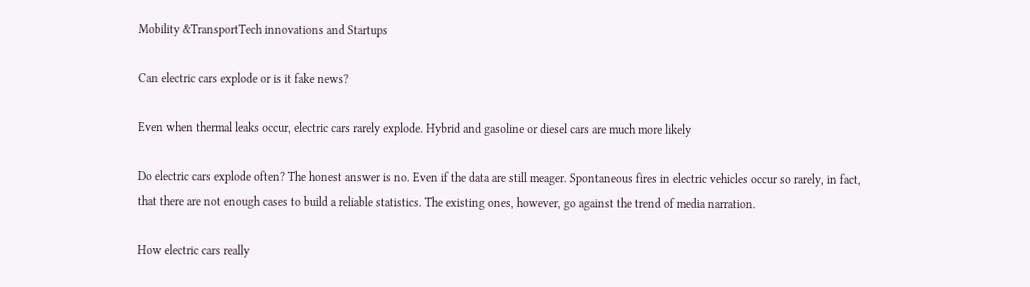Mobility &TransportTech innovations and Startups

Can electric cars explode or is it fake news?

Even when thermal leaks occur, electric cars rarely explode. Hybrid and gasoline or diesel cars are much more likely

Do electric cars explode often? The honest answer is no. Even if the data are still meager. Spontaneous fires in electric vehicles occur so rarely, in fact, that there are not enough cases to build a reliable statistics. The existing ones, however, go against the trend of media narration.

How electric cars really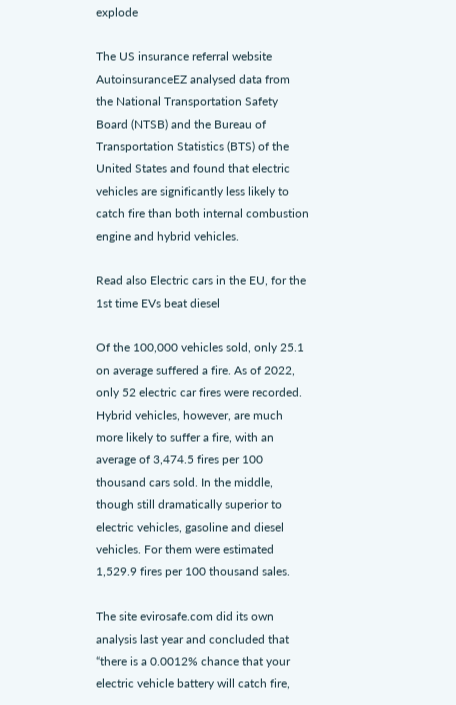explode

The US insurance referral website AutoinsuranceEZ analysed data from the National Transportation Safety Board (NTSB) and the Bureau of Transportation Statistics (BTS) of the United States and found that electric vehicles are significantly less likely to catch fire than both internal combustion engine and hybrid vehicles.

Read also Electric cars in the EU, for the 1st time EVs beat diesel

Of the 100,000 vehicles sold, only 25.1 on average suffered a fire. As of 2022, only 52 electric car fires were recorded. Hybrid vehicles, however, are much more likely to suffer a fire, with an average of 3,474.5 fires per 100 thousand cars sold. In the middle, though still dramatically superior to electric vehicles, gasoline and diesel vehicles. For them were estimated 1,529.9 fires per 100 thousand sales.

The site evirosafe.com did its own analysis last year and concluded that “there is a 0.0012% chance that your electric vehicle battery will catch fire,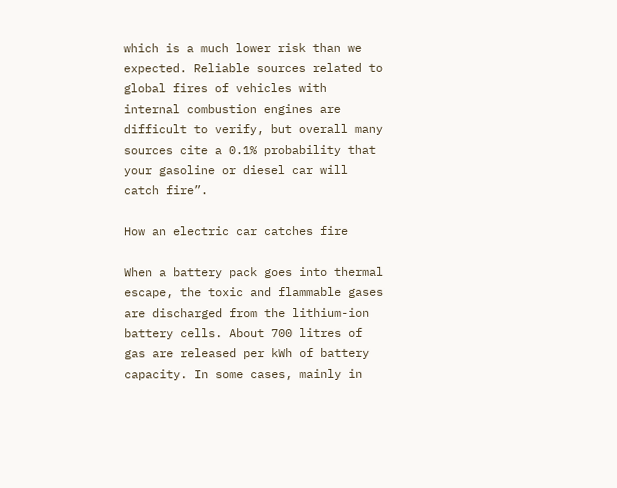which is a much lower risk than we expected. Reliable sources related to global fires of vehicles with internal combustion engines are difficult to verify, but overall many sources cite a 0.1% probability that your gasoline or diesel car will catch fire”.

How an electric car catches fire

When a battery pack goes into thermal escape, the toxic and flammable gases are discharged from the lithium-ion battery cells. About 700 litres of gas are released per kWh of battery capacity. In some cases, mainly in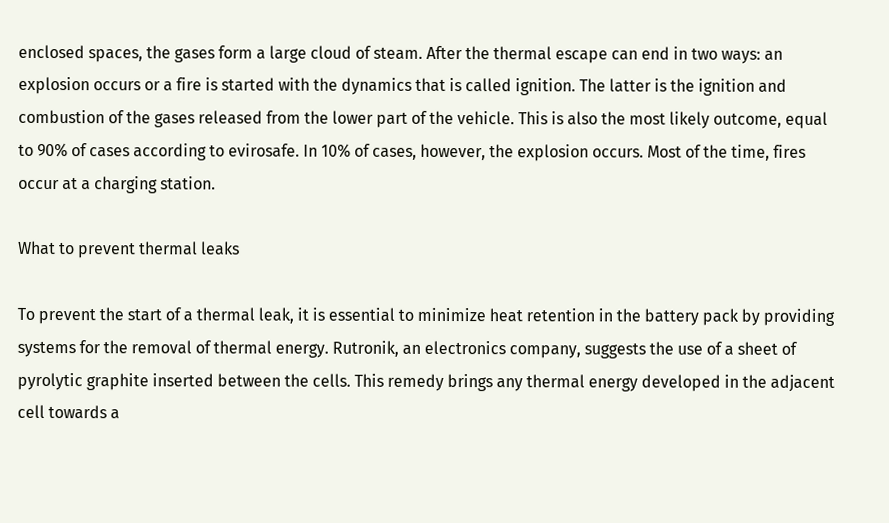enclosed spaces, the gases form a large cloud of steam. After the thermal escape can end in two ways: an explosion occurs or a fire is started with the dynamics that is called ignition. The latter is the ignition and combustion of the gases released from the lower part of the vehicle. This is also the most likely outcome, equal to 90% of cases according to evirosafe. In 10% of cases, however, the explosion occurs. Most of the time, fires occur at a charging station.

What to prevent thermal leaks

To prevent the start of a thermal leak, it is essential to minimize heat retention in the battery pack by providing systems for the removal of thermal energy. Rutronik, an electronics company, suggests the use of a sheet of pyrolytic graphite inserted between the cells. This remedy brings any thermal energy developed in the adjacent cell towards a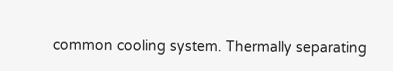common cooling system. Thermally separating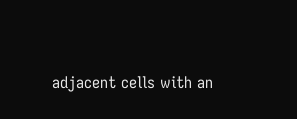adjacent cells with an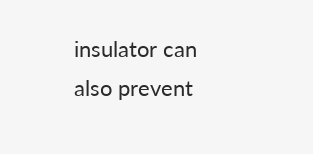insulator can also prevent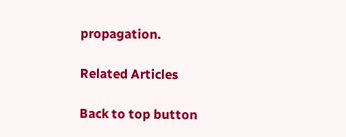propagation.

Related Articles

Back to top button